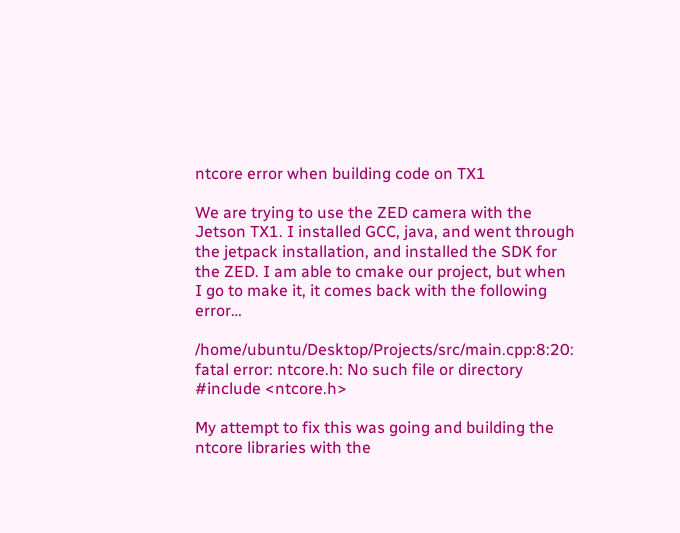ntcore error when building code on TX1

We are trying to use the ZED camera with the Jetson TX1. I installed GCC, java, and went through the jetpack installation, and installed the SDK for the ZED. I am able to cmake our project, but when I go to make it, it comes back with the following error…

/home/ubuntu/Desktop/Projects/src/main.cpp:8:20: fatal error: ntcore.h: No such file or directory
#include <ntcore.h>

My attempt to fix this was going and building the ntcore libraries with the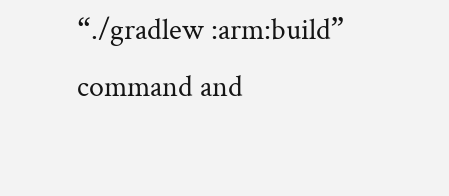“./gradlew :arm:build” command and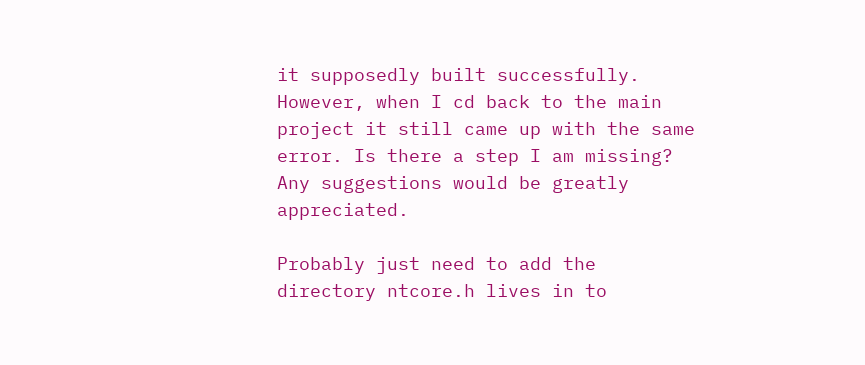it supposedly built successfully. However, when I cd back to the main project it still came up with the same error. Is there a step I am missing? Any suggestions would be greatly appreciated.

Probably just need to add the directory ntcore.h lives in to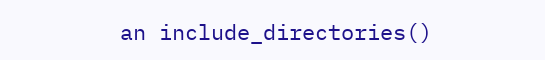an include_directories()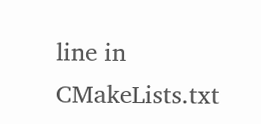line in CMakeLists.txt